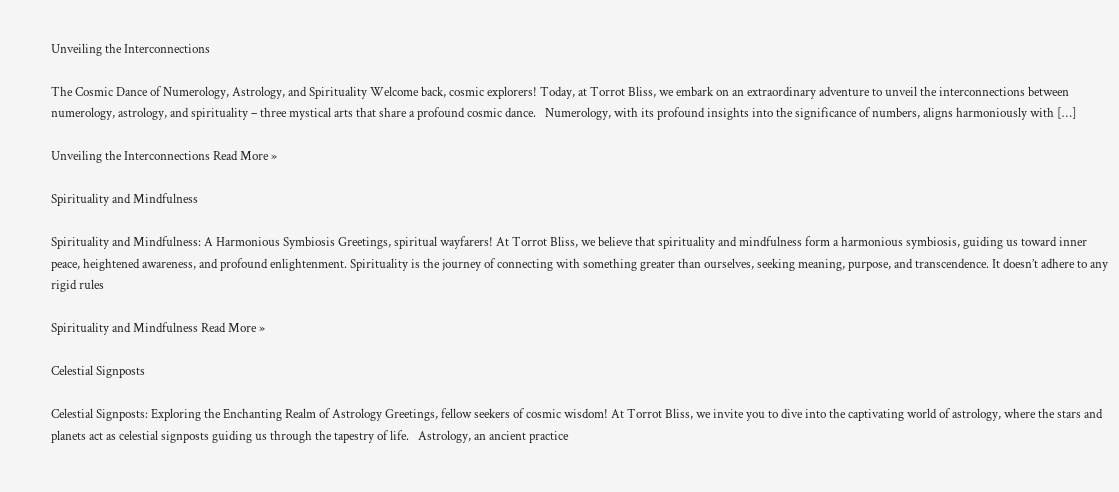Unveiling the Interconnections

The Cosmic Dance of Numerology, Astrology, and Spirituality Welcome back, cosmic explorers! Today, at Torrot Bliss, we embark on an extraordinary adventure to unveil the interconnections between numerology, astrology, and spirituality – three mystical arts that share a profound cosmic dance.   Numerology, with its profound insights into the significance of numbers, aligns harmoniously with […]

Unveiling the Interconnections Read More »

Spirituality and Mindfulness

Spirituality and Mindfulness: A Harmonious Symbiosis Greetings, spiritual wayfarers! At Torrot Bliss, we believe that spirituality and mindfulness form a harmonious symbiosis, guiding us toward inner peace, heightened awareness, and profound enlightenment. Spirituality is the journey of connecting with something greater than ourselves, seeking meaning, purpose, and transcendence. It doesn’t adhere to any rigid rules

Spirituality and Mindfulness Read More »

Celestial Signposts

Celestial Signposts: Exploring the Enchanting Realm of Astrology Greetings, fellow seekers of cosmic wisdom! At Torrot Bliss, we invite you to dive into the captivating world of astrology, where the stars and planets act as celestial signposts guiding us through the tapestry of life.   Astrology, an ancient practice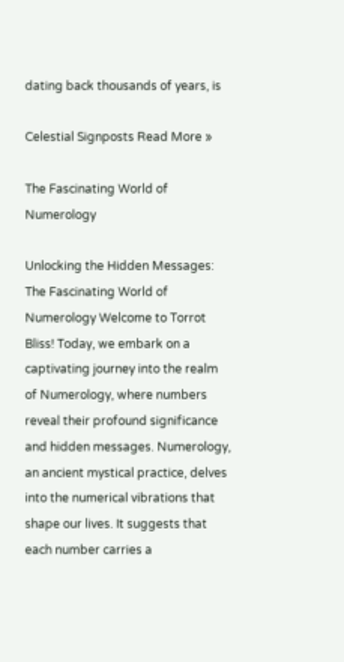dating back thousands of years, is

Celestial Signposts Read More »

The Fascinating World of Numerology

Unlocking the Hidden Messages: The Fascinating World of Numerology Welcome to Torrot Bliss! Today, we embark on a captivating journey into the realm of Numerology, where numbers reveal their profound significance and hidden messages. Numerology, an ancient mystical practice, delves into the numerical vibrations that shape our lives. It suggests that each number carries a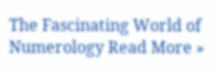The Fascinating World of Numerology Read More »